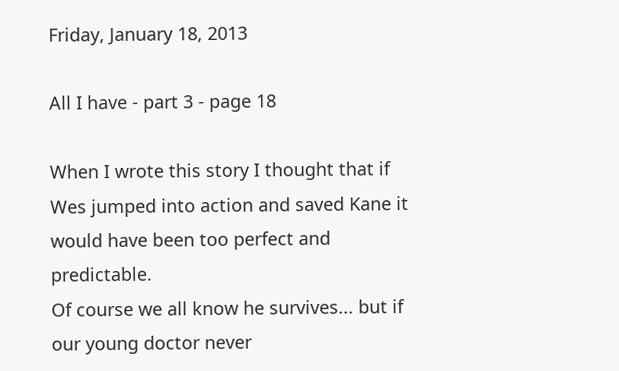Friday, January 18, 2013

All I have - part 3 - page 18

When I wrote this story I thought that if Wes jumped into action and saved Kane it would have been too perfect and predictable.
Of course we all know he survives... but if our young doctor never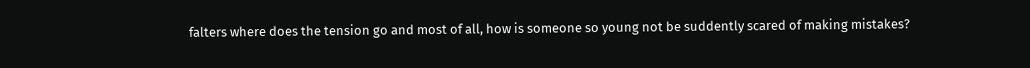falters where does the tension go and most of all, how is someone so young not be suddently scared of making mistakes?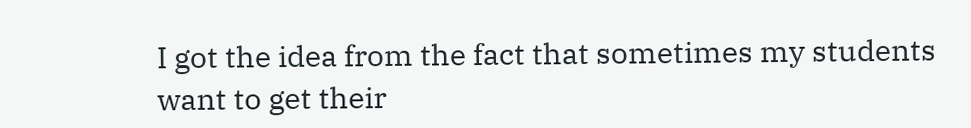I got the idea from the fact that sometimes my students want to get their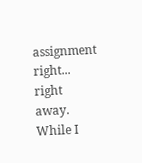assignment right... right away. While I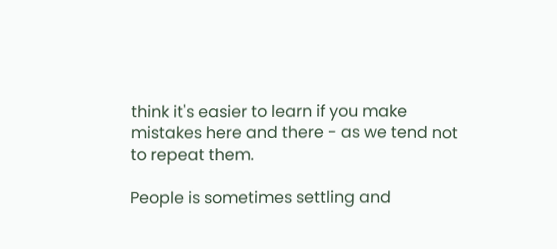think it's easier to learn if you make mistakes here and there - as we tend not to repeat them.

People is sometimes settling and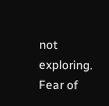not exploring. Fear of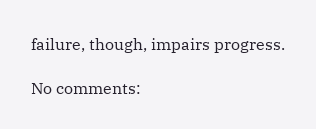failure, though, impairs progress.

No comments: